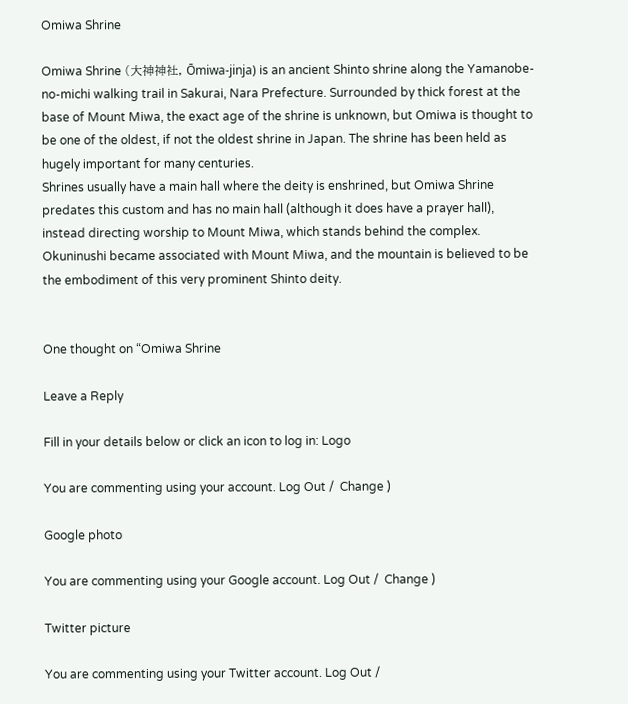Omiwa Shrine

Omiwa Shrine (大神神社, Ōmiwa-jinja) is an ancient Shinto shrine along the Yamanobe-no-michi walking trail in Sakurai, Nara Prefecture. Surrounded by thick forest at the base of Mount Miwa, the exact age of the shrine is unknown, but Omiwa is thought to be one of the oldest, if not the oldest shrine in Japan. The shrine has been held as hugely important for many centuries.
Shrines usually have a main hall where the deity is enshrined, but Omiwa Shrine predates this custom and has no main hall (although it does have a prayer hall), instead directing worship to Mount Miwa, which stands behind the complex. Okuninushi became associated with Mount Miwa, and the mountain is believed to be the embodiment of this very prominent Shinto deity.


One thought on “Omiwa Shrine

Leave a Reply

Fill in your details below or click an icon to log in: Logo

You are commenting using your account. Log Out /  Change )

Google photo

You are commenting using your Google account. Log Out /  Change )

Twitter picture

You are commenting using your Twitter account. Log Out /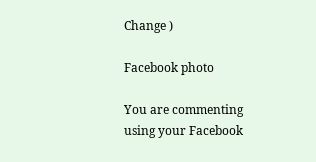Change )

Facebook photo

You are commenting using your Facebook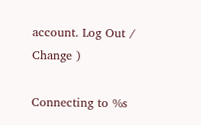account. Log Out /  Change )

Connecting to %s